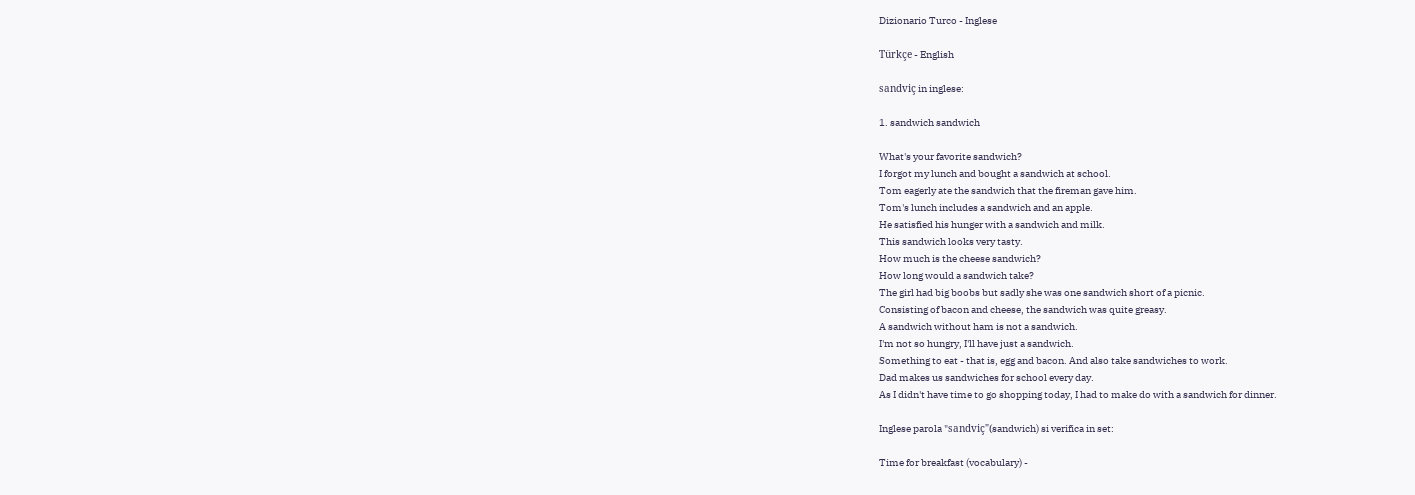Dizionario Turco - Inglese

Türkçe - English

sandviç in inglese:

1. sandwich sandwich

What's your favorite sandwich?
I forgot my lunch and bought a sandwich at school.
Tom eagerly ate the sandwich that the fireman gave him.
Tom's lunch includes a sandwich and an apple.
He satisfied his hunger with a sandwich and milk.
This sandwich looks very tasty.
How much is the cheese sandwich?
How long would a sandwich take?
The girl had big boobs but sadly she was one sandwich short of a picnic.
Consisting of bacon and cheese, the sandwich was quite greasy.
A sandwich without ham is not a sandwich.
I'm not so hungry, I'll have just a sandwich.
Something to eat - that is, egg and bacon. And also take sandwiches to work.
Dad makes us sandwiches for school every day.
As I didn't have time to go shopping today, I had to make do with a sandwich for dinner.

Inglese parola "sandviç"(sandwich) si verifica in set:

Time for breakfast (vocabulary) -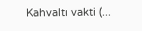Kahvaltı vakti (...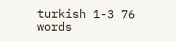turkish 1-3 76 words